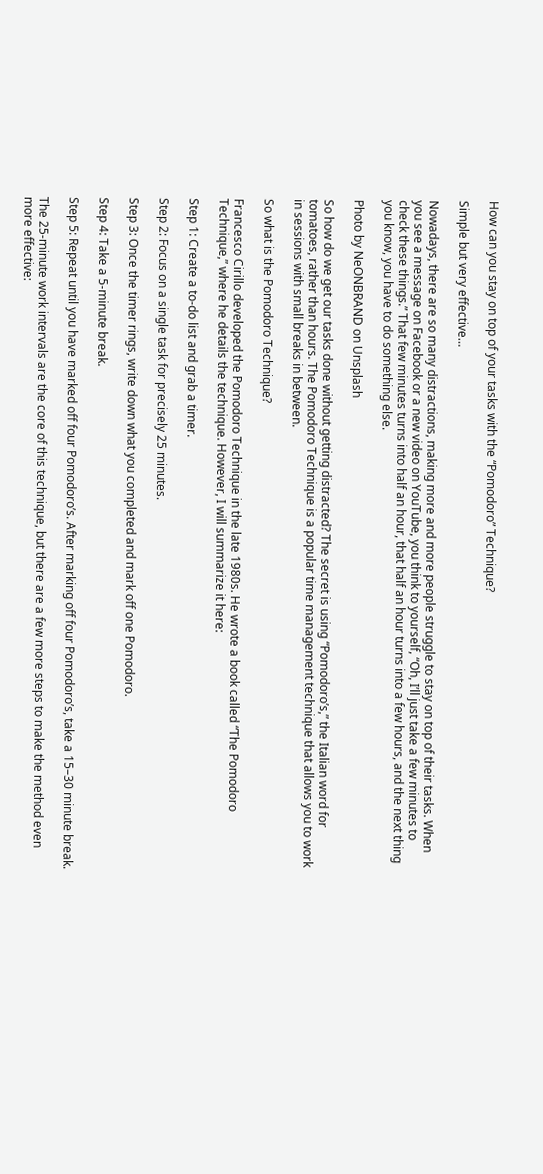How can you stay on top of your tasks with the “Pomodoro” Technique?

Simple but very effective…

Nowadays, there are so many distractions, making more and more people struggle to stay on top of their tasks. When you see a message on Facebook or a new video on YouTube, you think to yourself, “Oh, I’ll just take a few minutes to check these things.” That few minutes turns into half an hour, that half an hour turns into a few hours, and the next thing you know, you have to do something else.

Photo by NeONBRAND on Unsplash

So how do we get our tasks done without getting distracted? The secret is using “Pomodoro’s,” the Italian word for tomatoes, rather than hours. The Pomodoro Technique is a popular time management technique that allows you to work in sessions with small breaks in between.

So what is the Pomodoro Technique?

Francesco Cirillo developed the Pomodoro Technique in the late 1980s. He wrote a book called “The Pomodoro Technique,” where he details the technique. However, I will summarize it here:

Step 1: Create a to-do list and grab a timer.

Step 2: Focus on a single task for precisely 25 minutes.

Step 3: Once the timer rings, write down what you completed and mark off one Pomodoro.

Step 4: Take a 5-minute break.

Step 5: Repeat until you have marked off four Pomodoro’s. After marking off four Pomodoro’s, take a 15–30 minute break.

The 25-minute work intervals are the core of this technique, but there are a few more steps to make the method even more effective: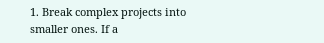1. Break complex projects into smaller ones. If a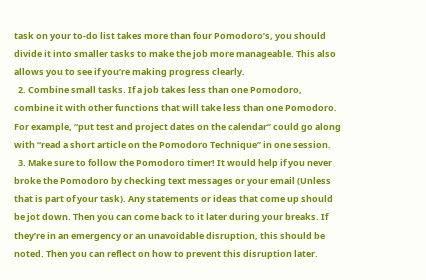task on your to-do list takes more than four Pomodoro’s, you should divide it into smaller tasks to make the job more manageable. This also allows you to see if you’re making progress clearly.
  2. Combine small tasks. If a job takes less than one Pomodoro, combine it with other functions that will take less than one Pomodoro. For example, “put test and project dates on the calendar” could go along with “read a short article on the Pomodoro Technique” in one session.
  3. Make sure to follow the Pomodoro timer! It would help if you never broke the Pomodoro by checking text messages or your email (Unless that is part of your task). Any statements or ideas that come up should be jot down. Then you can come back to it later during your breaks. If they’re in an emergency or an unavoidable disruption, this should be noted. Then you can reflect on how to prevent this disruption later.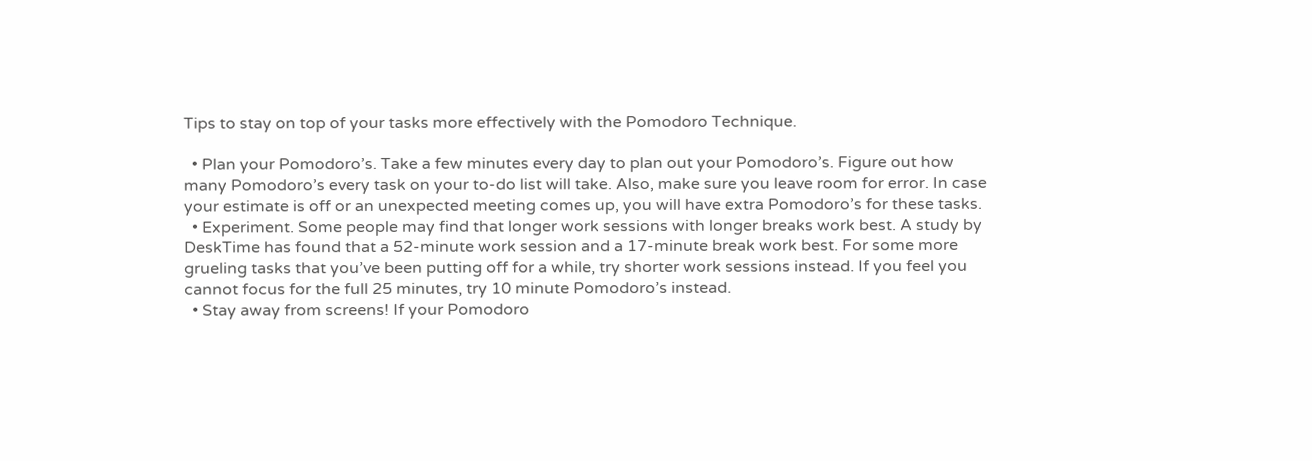Tips to stay on top of your tasks more effectively with the Pomodoro Technique.

  • Plan your Pomodoro’s. Take a few minutes every day to plan out your Pomodoro’s. Figure out how many Pomodoro’s every task on your to-do list will take. Also, make sure you leave room for error. In case your estimate is off or an unexpected meeting comes up, you will have extra Pomodoro’s for these tasks.
  • Experiment. Some people may find that longer work sessions with longer breaks work best. A study by DeskTime has found that a 52-minute work session and a 17-minute break work best. For some more grueling tasks that you’ve been putting off for a while, try shorter work sessions instead. If you feel you cannot focus for the full 25 minutes, try 10 minute Pomodoro’s instead.
  • Stay away from screens! If your Pomodoro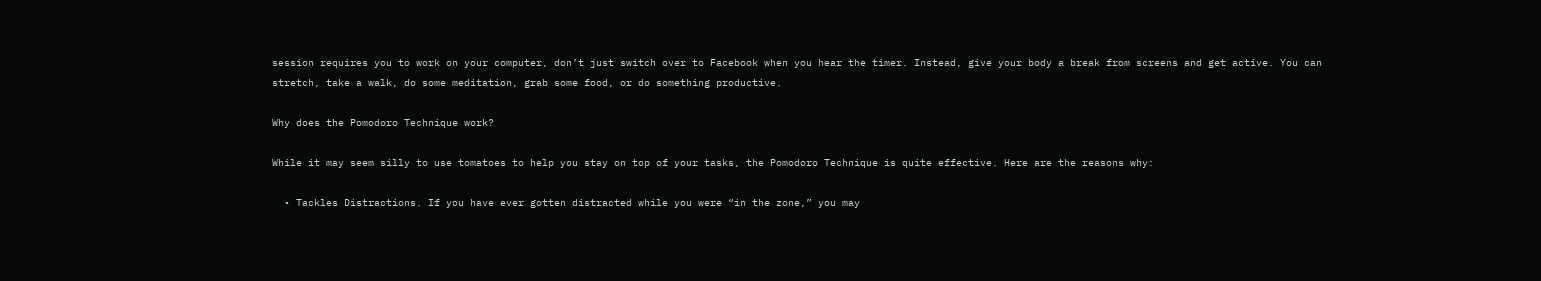session requires you to work on your computer, don’t just switch over to Facebook when you hear the timer. Instead, give your body a break from screens and get active. You can stretch, take a walk, do some meditation, grab some food, or do something productive.

Why does the Pomodoro Technique work?

While it may seem silly to use tomatoes to help you stay on top of your tasks, the Pomodoro Technique is quite effective. Here are the reasons why:

  • Tackles Distractions. If you have ever gotten distracted while you were “in the zone,” you may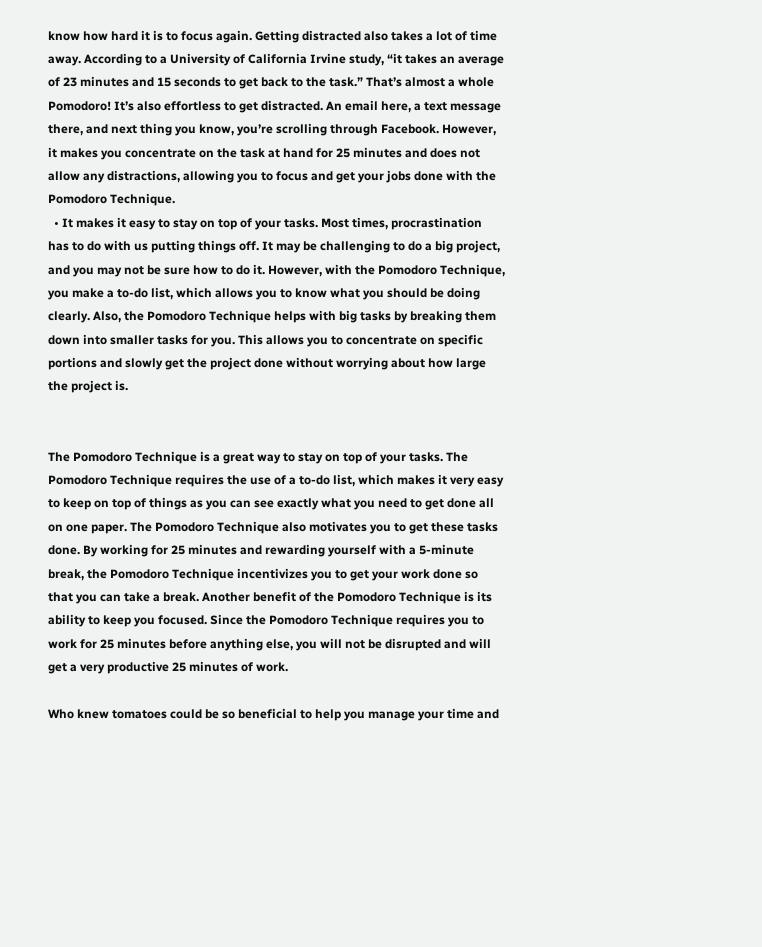know how hard it is to focus again. Getting distracted also takes a lot of time away. According to a University of California Irvine study, “it takes an average of 23 minutes and 15 seconds to get back to the task.” That’s almost a whole Pomodoro! It’s also effortless to get distracted. An email here, a text message there, and next thing you know, you’re scrolling through Facebook. However, it makes you concentrate on the task at hand for 25 minutes and does not allow any distractions, allowing you to focus and get your jobs done with the Pomodoro Technique.
  • It makes it easy to stay on top of your tasks. Most times, procrastination has to do with us putting things off. It may be challenging to do a big project, and you may not be sure how to do it. However, with the Pomodoro Technique, you make a to-do list, which allows you to know what you should be doing clearly. Also, the Pomodoro Technique helps with big tasks by breaking them down into smaller tasks for you. This allows you to concentrate on specific portions and slowly get the project done without worrying about how large the project is.


The Pomodoro Technique is a great way to stay on top of your tasks. The Pomodoro Technique requires the use of a to-do list, which makes it very easy to keep on top of things as you can see exactly what you need to get done all on one paper. The Pomodoro Technique also motivates you to get these tasks done. By working for 25 minutes and rewarding yourself with a 5-minute break, the Pomodoro Technique incentivizes you to get your work done so that you can take a break. Another benefit of the Pomodoro Technique is its ability to keep you focused. Since the Pomodoro Technique requires you to work for 25 minutes before anything else, you will not be disrupted and will get a very productive 25 minutes of work.

Who knew tomatoes could be so beneficial to help you manage your time and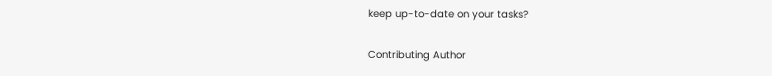keep up-to-date on your tasks?

Contributing Author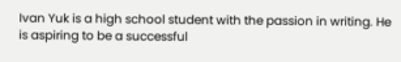Ivan Yuk is a high school student with the passion in writing. He is aspiring to be a successful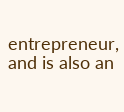entrepreneur, and is also an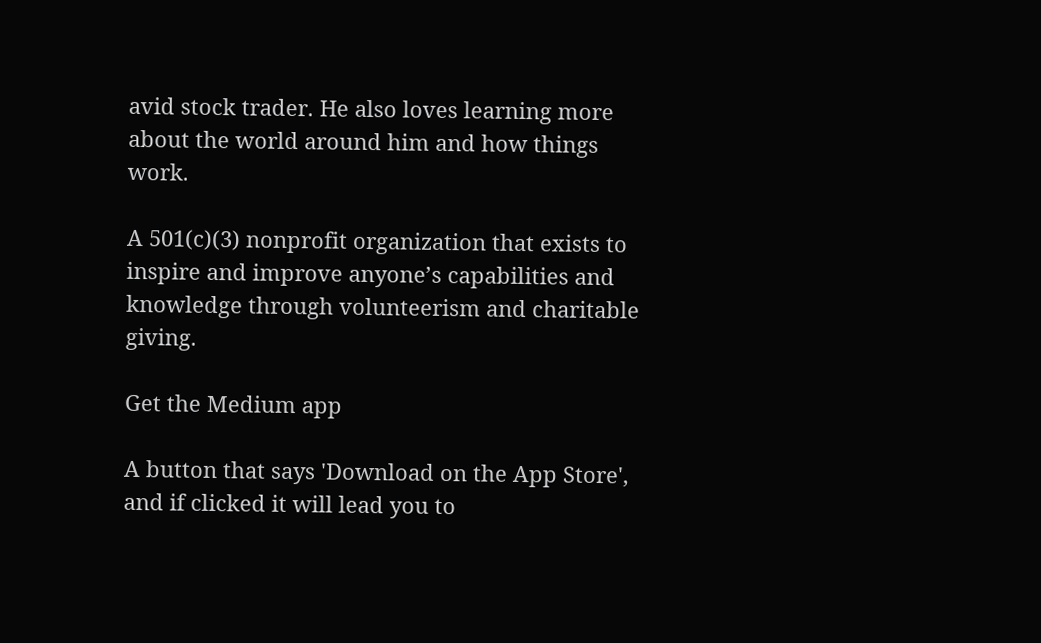avid stock trader. He also loves learning more about the world around him and how things work.

A 501(c)(3) nonprofit organization that exists to inspire and improve anyone’s capabilities and knowledge through volunteerism and charitable giving.

Get the Medium app

A button that says 'Download on the App Store', and if clicked it will lead you to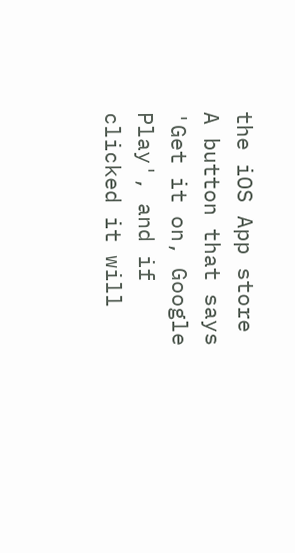the iOS App store
A button that says 'Get it on, Google Play', and if clicked it will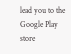lead you to the Google Play store